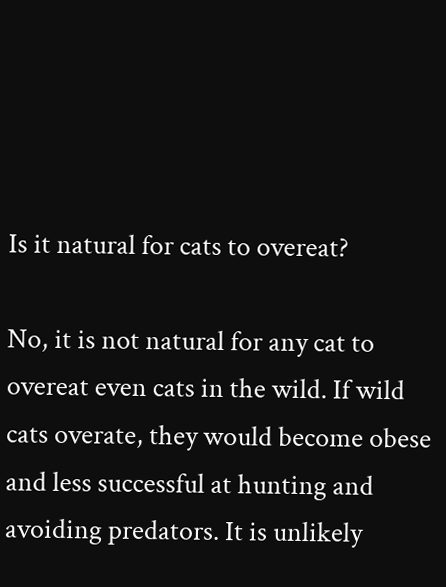Is it natural for cats to overeat?

No, it is not natural for any cat to overeat even cats in the wild. If wild cats overate, they would become obese and less successful at hunting and avoiding predators. It is unlikely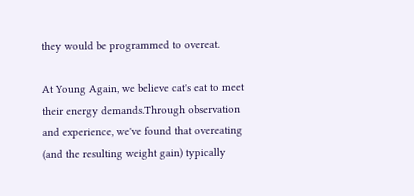they would be programmed to overeat.

At Young Again, we believe cat's eat to meet their energy demands.Through observation and experience, we've found that overeating (and the resulting weight gain) typically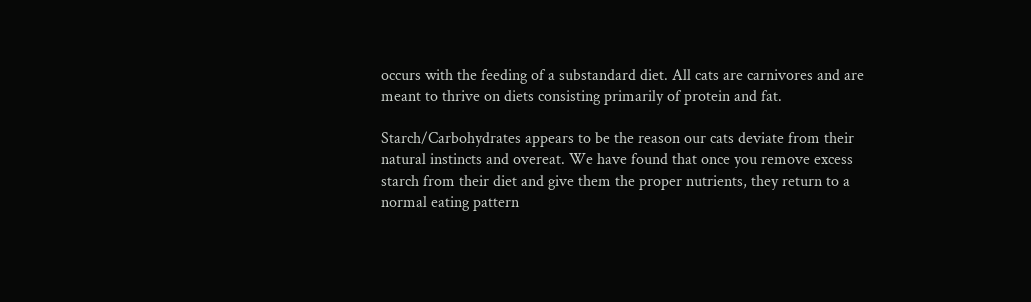occurs with the feeding of a substandard diet. All cats are carnivores and are meant to thrive on diets consisting primarily of protein and fat.

Starch/Carbohydrates appears to be the reason our cats deviate from their natural instincts and overeat. We have found that once you remove excess starch from their diet and give them the proper nutrients, they return to a normal eating pattern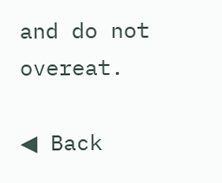and do not overeat.

◀ Back